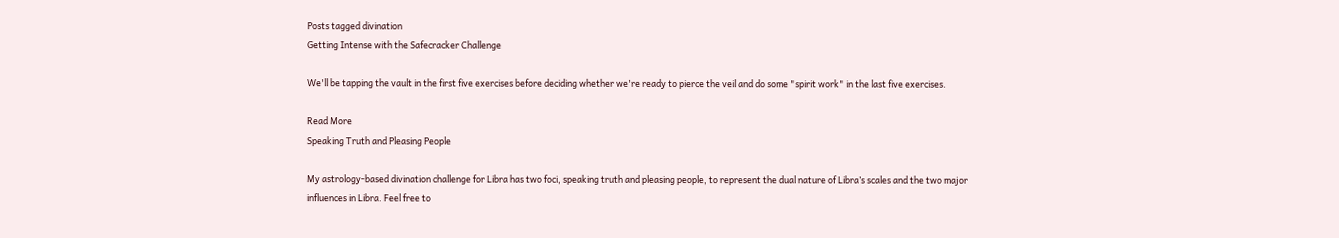Posts tagged divination
Getting Intense with the Safecracker Challenge

We'll be tapping the vault in the first five exercises before deciding whether we're ready to pierce the veil and do some "spirit work" in the last five exercises.

Read More
Speaking Truth and Pleasing People

My astrology-based divination challenge for Libra has two foci, speaking truth and pleasing people, to represent the dual nature of Libra’s scales and the two major influences in Libra. Feel free to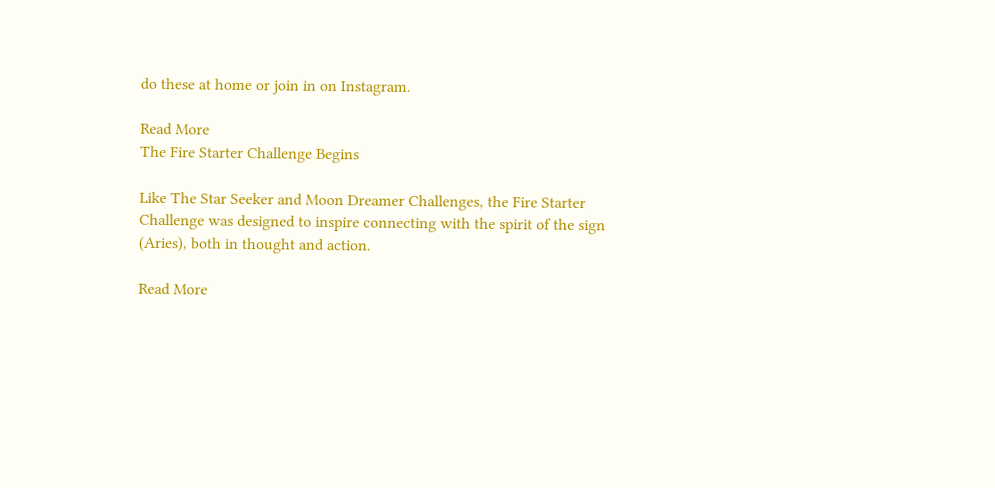do these at home or join in on Instagram.

Read More
The Fire Starter Challenge Begins

Like The Star Seeker and Moon Dreamer Challenges, the Fire Starter Challenge was designed to inspire connecting with the spirit of the sign (Aries), both in thought and action.

Read More